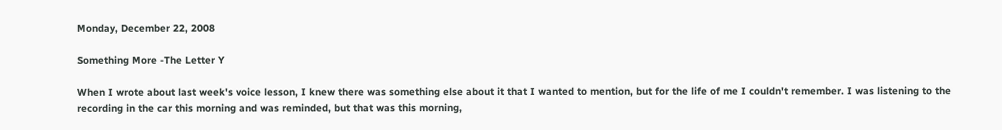Monday, December 22, 2008

Something More -The Letter Y

When I wrote about last week's voice lesson, I knew there was something else about it that I wanted to mention, but for the life of me I couldn't remember. I was listening to the recording in the car this morning and was reminded, but that was this morning,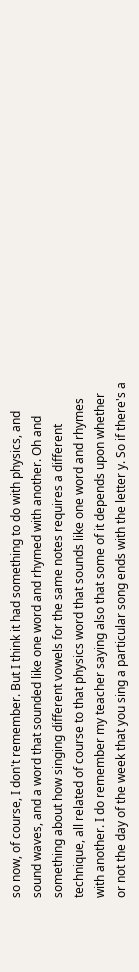so now, of course, I don't remember. But I think it had something to do with physics, and sound waves, and a word that sounded like one word and rhymed with another. Oh and something about how singing different vowels for the same notes requires a different technique, all related of course to that physics word that sounds like one word and rhymes with another. I do remember my teacher saying also that some of it depends upon whether or not the day of the week that you sing a particular song ends with the letter y. So if there's a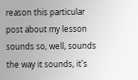reason this particular post about my lesson sounds so, well, sounds the way it sounds, it's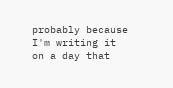probably because I'm writing it on a day that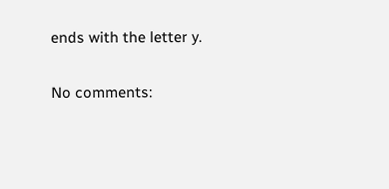ends with the letter y.

No comments: